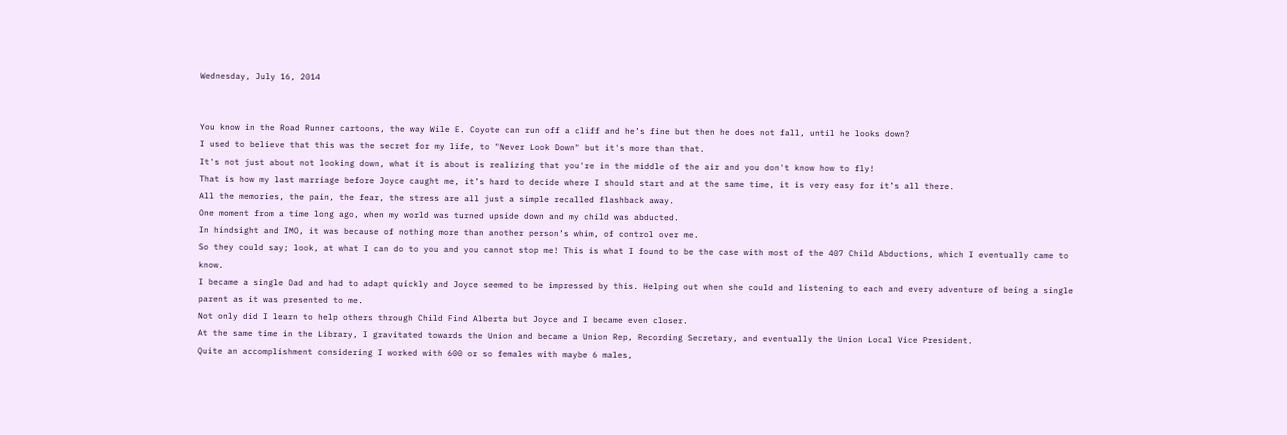Wednesday, July 16, 2014


You know in the Road Runner cartoons, the way Wile E. Coyote can run off a cliff and he’s fine but then he does not fall, until he looks down?
I used to believe that this was the secret for my life, to "Never Look Down" but it's more than that.
It's not just about not looking down, what it is about is realizing that you're in the middle of the air and you don't know how to fly!
That is how my last marriage before Joyce caught me, it’s hard to decide where I should start and at the same time, it is very easy for it’s all there.
All the memories, the pain, the fear, the stress are all just a simple recalled flashback away.
One moment from a time long ago, when my world was turned upside down and my child was abducted.
In hindsight and IMO, it was because of nothing more than another person’s whim, of control over me.
So they could say; look, at what I can do to you and you cannot stop me! This is what I found to be the case with most of the 407 Child Abductions, which I eventually came to know.
I became a single Dad and had to adapt quickly and Joyce seemed to be impressed by this. Helping out when she could and listening to each and every adventure of being a single parent as it was presented to me.
Not only did I learn to help others through Child Find Alberta but Joyce and I became even closer.
At the same time in the Library, I gravitated towards the Union and became a Union Rep, Recording Secretary, and eventually the Union Local Vice President.
Quite an accomplishment considering I worked with 600 or so females with maybe 6 males,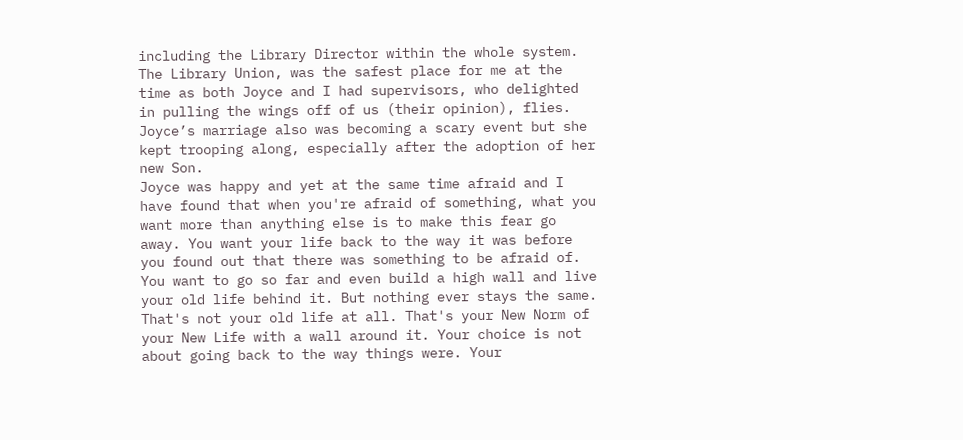including the Library Director within the whole system.
The Library Union, was the safest place for me at the time as both Joyce and I had supervisors, who delighted in pulling the wings off of us (their opinion), flies.
Joyce’s marriage also was becoming a scary event but she kept trooping along, especially after the adoption of her new Son.
Joyce was happy and yet at the same time afraid and I have found that when you're afraid of something, what you want more than anything else is to make this fear go away. You want your life back to the way it was before you found out that there was something to be afraid of. You want to go so far and even build a high wall and live your old life behind it. But nothing ever stays the same. That's not your old life at all. That's your New Norm of your New Life with a wall around it. Your choice is not about going back to the way things were. Your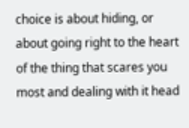choice is about hiding, or about going right to the heart of the thing that scares you most and dealing with it head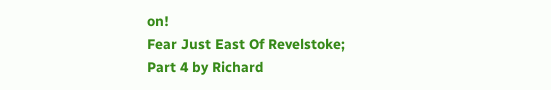on!
Fear Just East Of Revelstoke;
Part 4 by Richard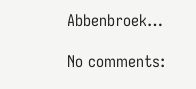Abbenbroek…

No comments: